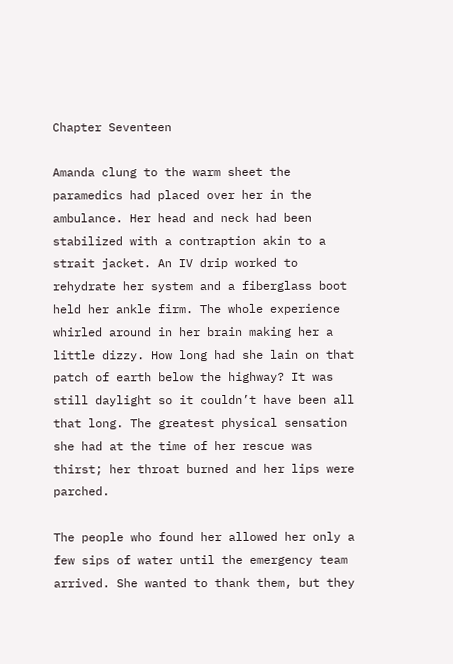Chapter Seventeen

Amanda clung to the warm sheet the paramedics had placed over her in the ambulance. Her head and neck had been stabilized with a contraption akin to a strait jacket. An IV drip worked to rehydrate her system and a fiberglass boot held her ankle firm. The whole experience whirled around in her brain making her a little dizzy. How long had she lain on that patch of earth below the highway? It was still daylight so it couldn’t have been all that long. The greatest physical sensation she had at the time of her rescue was thirst; her throat burned and her lips were parched.

The people who found her allowed her only a few sips of water until the emergency team arrived. She wanted to thank them, but they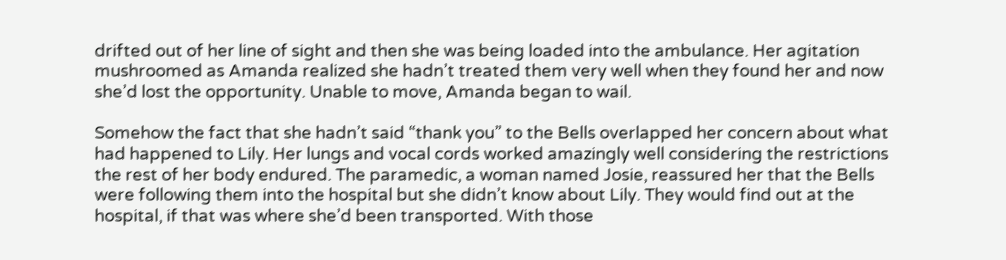drifted out of her line of sight and then she was being loaded into the ambulance. Her agitation mushroomed as Amanda realized she hadn’t treated them very well when they found her and now she’d lost the opportunity. Unable to move, Amanda began to wail.

Somehow the fact that she hadn’t said “thank you” to the Bells overlapped her concern about what had happened to Lily. Her lungs and vocal cords worked amazingly well considering the restrictions the rest of her body endured. The paramedic, a woman named Josie, reassured her that the Bells were following them into the hospital but she didn’t know about Lily. They would find out at the hospital, if that was where she’d been transported. With those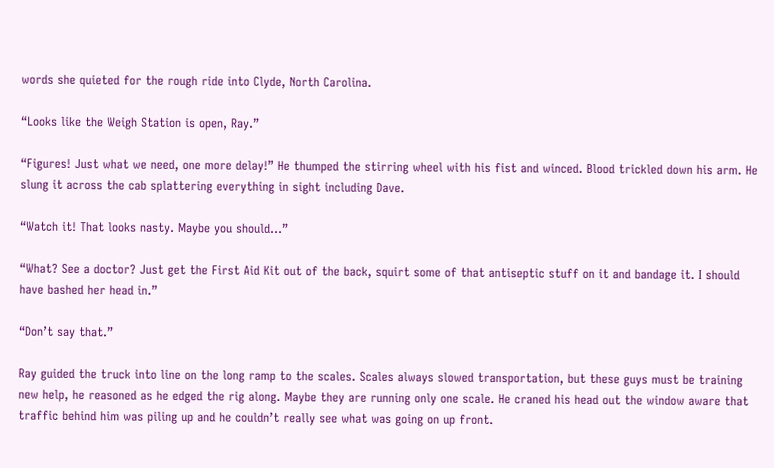words she quieted for the rough ride into Clyde, North Carolina.

“Looks like the Weigh Station is open, Ray.”

“Figures! Just what we need, one more delay!” He thumped the stirring wheel with his fist and winced. Blood trickled down his arm. He slung it across the cab splattering everything in sight including Dave.

“Watch it! That looks nasty. Maybe you should…”

“What? See a doctor? Just get the First Aid Kit out of the back, squirt some of that antiseptic stuff on it and bandage it. I should have bashed her head in.”

“Don’t say that.”

Ray guided the truck into line on the long ramp to the scales. Scales always slowed transportation, but these guys must be training new help, he reasoned as he edged the rig along. Maybe they are running only one scale. He craned his head out the window aware that traffic behind him was piling up and he couldn’t really see what was going on up front.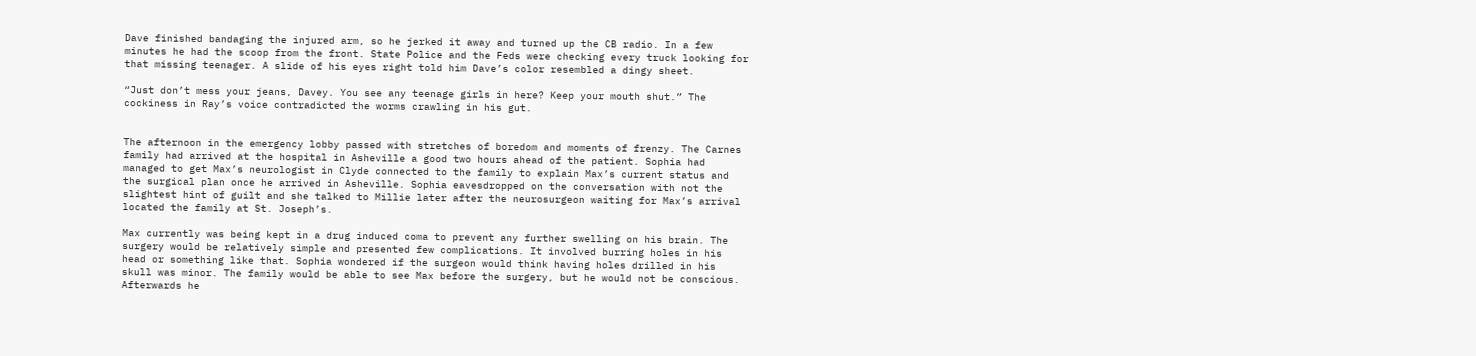Dave finished bandaging the injured arm, so he jerked it away and turned up the CB radio. In a few minutes he had the scoop from the front. State Police and the Feds were checking every truck looking for that missing teenager. A slide of his eyes right told him Dave’s color resembled a dingy sheet.

“Just don’t mess your jeans, Davey. You see any teenage girls in here? Keep your mouth shut.” The cockiness in Ray’s voice contradicted the worms crawling in his gut.


The afternoon in the emergency lobby passed with stretches of boredom and moments of frenzy. The Carnes family had arrived at the hospital in Asheville a good two hours ahead of the patient. Sophia had managed to get Max’s neurologist in Clyde connected to the family to explain Max’s current status and the surgical plan once he arrived in Asheville. Sophia eavesdropped on the conversation with not the slightest hint of guilt and she talked to Millie later after the neurosurgeon waiting for Max’s arrival located the family at St. Joseph’s.

Max currently was being kept in a drug induced coma to prevent any further swelling on his brain. The surgery would be relatively simple and presented few complications. It involved burring holes in his head or something like that. Sophia wondered if the surgeon would think having holes drilled in his skull was minor. The family would be able to see Max before the surgery, but he would not be conscious. Afterwards he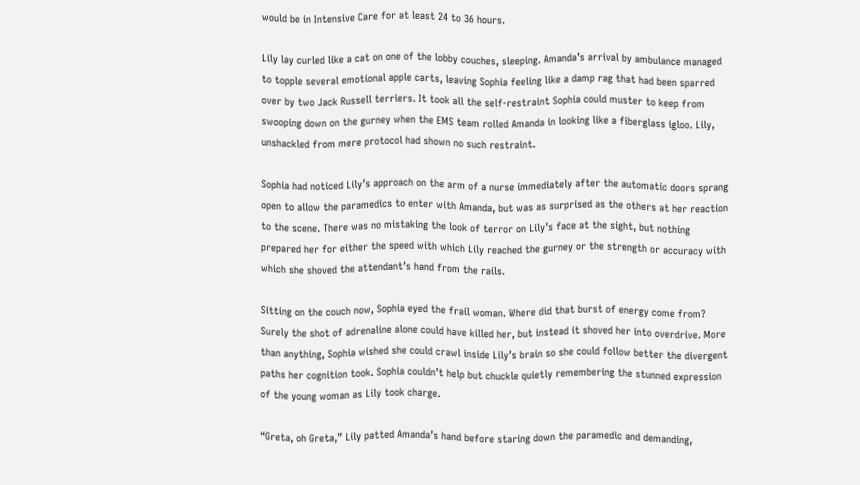would be in Intensive Care for at least 24 to 36 hours.

Lily lay curled like a cat on one of the lobby couches, sleeping. Amanda’s arrival by ambulance managed to topple several emotional apple carts, leaving Sophia feeling like a damp rag that had been sparred over by two Jack Russell terriers. It took all the self-restraint Sophia could muster to keep from swooping down on the gurney when the EMS team rolled Amanda in looking like a fiberglass igloo. Lily, unshackled from mere protocol had shown no such restraint.

Sophia had noticed Lily’s approach on the arm of a nurse immediately after the automatic doors sprang open to allow the paramedics to enter with Amanda, but was as surprised as the others at her reaction to the scene. There was no mistaking the look of terror on Lily’s face at the sight, but nothing prepared her for either the speed with which Lily reached the gurney or the strength or accuracy with which she shoved the attendant’s hand from the rails.

Sitting on the couch now, Sophia eyed the frail woman. Where did that burst of energy come from? Surely the shot of adrenaline alone could have killed her, but instead it shoved her into overdrive. More than anything, Sophia wished she could crawl inside Lily’s brain so she could follow better the divergent paths her cognition took. Sophia couldn’t help but chuckle quietly remembering the stunned expression of the young woman as Lily took charge.

“Greta, oh Greta,” Lily patted Amanda’s hand before staring down the paramedic and demanding,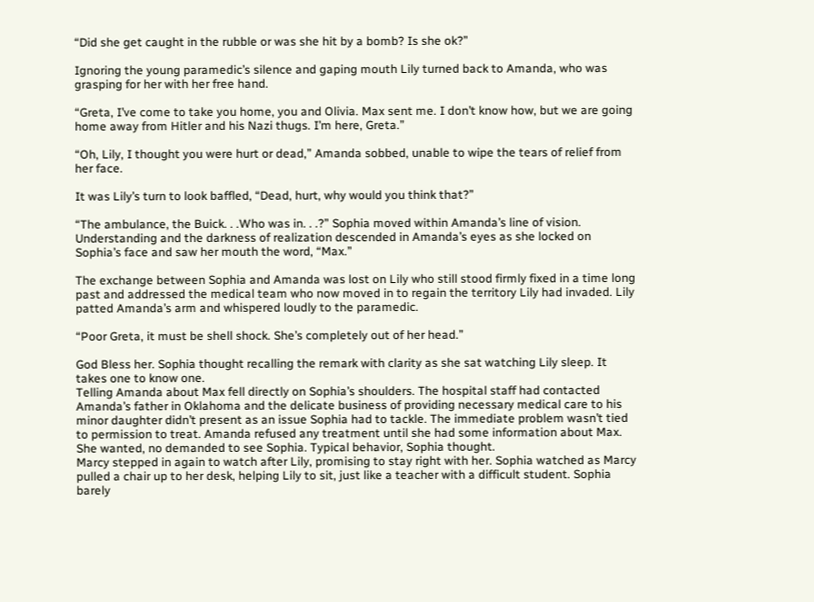“Did she get caught in the rubble or was she hit by a bomb? Is she ok?”

Ignoring the young paramedic’s silence and gaping mouth Lily turned back to Amanda, who was grasping for her with her free hand.

“Greta, I’ve come to take you home, you and Olivia. Max sent me. I don’t know how, but we are going home away from Hitler and his Nazi thugs. I’m here, Greta.”

“Oh, Lily, I thought you were hurt or dead,” Amanda sobbed, unable to wipe the tears of relief from her face.

It was Lily’s turn to look baffled, “Dead, hurt, why would you think that?”

“The ambulance, the Buick. . .Who was in. . .?” Sophia moved within Amanda’s line of vision. Understanding and the darkness of realization descended in Amanda’s eyes as she locked on Sophia’s face and saw her mouth the word, “Max.”

The exchange between Sophia and Amanda was lost on Lily who still stood firmly fixed in a time long past and addressed the medical team who now moved in to regain the territory Lily had invaded. Lily patted Amanda’s arm and whispered loudly to the paramedic.

“Poor Greta, it must be shell shock. She’s completely out of her head.”

God Bless her. Sophia thought recalling the remark with clarity as she sat watching Lily sleep. It takes one to know one.
Telling Amanda about Max fell directly on Sophia’s shoulders. The hospital staff had contacted Amanda’s father in Oklahoma and the delicate business of providing necessary medical care to his minor daughter didn’t present as an issue Sophia had to tackle. The immediate problem wasn’t tied to permission to treat. Amanda refused any treatment until she had some information about Max. She wanted, no demanded to see Sophia. Typical behavior, Sophia thought.
Marcy stepped in again to watch after Lily, promising to stay right with her. Sophia watched as Marcy pulled a chair up to her desk, helping Lily to sit, just like a teacher with a difficult student. Sophia barely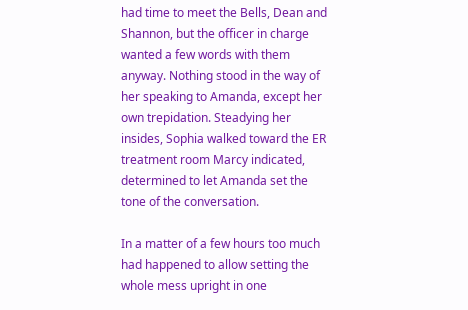had time to meet the Bells, Dean and Shannon, but the officer in charge wanted a few words with them anyway. Nothing stood in the way of her speaking to Amanda, except her own trepidation. Steadying her insides, Sophia walked toward the ER treatment room Marcy indicated, determined to let Amanda set the tone of the conversation.

In a matter of a few hours too much had happened to allow setting the whole mess upright in one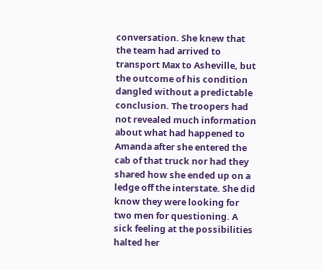conversation. She knew that the team had arrived to transport Max to Asheville, but the outcome of his condition dangled without a predictable conclusion. The troopers had not revealed much information about what had happened to Amanda after she entered the cab of that truck nor had they shared how she ended up on a ledge off the interstate. She did know they were looking for two men for questioning. A sick feeling at the possibilities halted her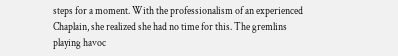steps for a moment. With the professionalism of an experienced Chaplain, she realized she had no time for this. The gremlins playing havoc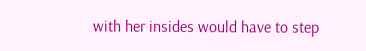with her insides would have to step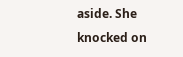aside. She knocked on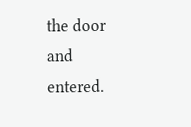the door and entered.